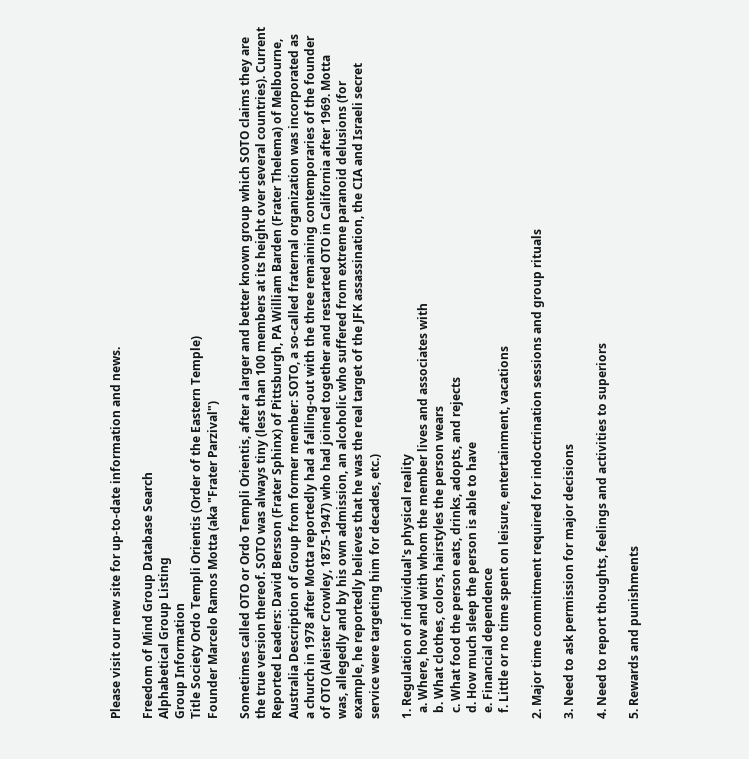Please visit our new site for up-to-date information and news.

Freedom of Mind Group Database Search
Alphabetical Group Listing
Group Information
Title Society Ordo Templi Orientis (Order of the Eastern Temple)
Founder Marcelo Ramos Motta (aka "Frater Parzival")

Sometimes called OTO or Ordo Templi Orientis, after a larger and better known group which SOTO claims they are the true version thereof. SOTO was always tiny (less than 100 members at its height over several countries). Current Reported Leaders: David Bersson (Frater Sphinx) of Pittsburgh, PA William Barden (Frater Thelema) of Melbourne, Australia Description of Group from former member: SOTO, a so-called fraternal organization was incorporated as a church in 1978 after Motta reportedly had a falling-out with the three remaining contemporaries of the founder of OTO (Aleister Crowley, 1875-1947) who had joined together and restarted OTO in California after 1969. Motta was, allegedly and by his own admission, an alcoholic who suffered from extreme paranoid delusions (for example, he reportedly believes that he was the real target of the JFK assassination, the CIA and Israeli secret service were targeting him for decades, etc.)

1. Regulation of individual's physical reality
  a. Where, how and with whom the member lives and associates with
  b. What clothes, colors, hairstyles the person wears
  c. What food the person eats, drinks, adopts, and rejects
  d. How much sleep the person is able to have
  e. Financial dependence
  f. Little or no time spent on leisure, entertainment, vacations

2. Major time commitment required for indoctrination sessions and group rituals

3. Need to ask permission for major decisions

4. Need to report thoughts, feelings and activities to superiors

5. Rewards and punishments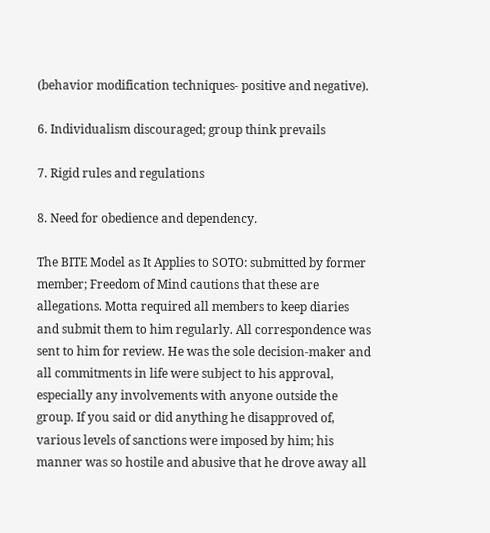(behavior modification techniques- positive and negative).

6. Individualism discouraged; group think prevails

7. Rigid rules and regulations

8. Need for obedience and dependency.

The BITE Model as It Applies to SOTO: submitted by former member; Freedom of Mind cautions that these are allegations. Motta required all members to keep diaries and submit them to him regularly. All correspondence was sent to him for review. He was the sole decision-maker and all commitments in life were subject to his approval, especially any involvements with anyone outside the group. If you said or did anything he disapproved of, various levels of sanctions were imposed by him; his manner was so hostile and abusive that he drove away all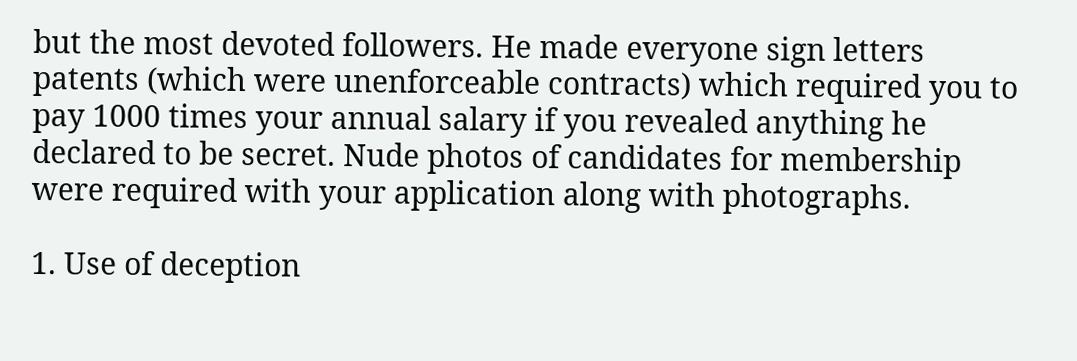but the most devoted followers. He made everyone sign letters patents (which were unenforceable contracts) which required you to pay 1000 times your annual salary if you revealed anything he declared to be secret. Nude photos of candidates for membership were required with your application along with photographs.

1. Use of deception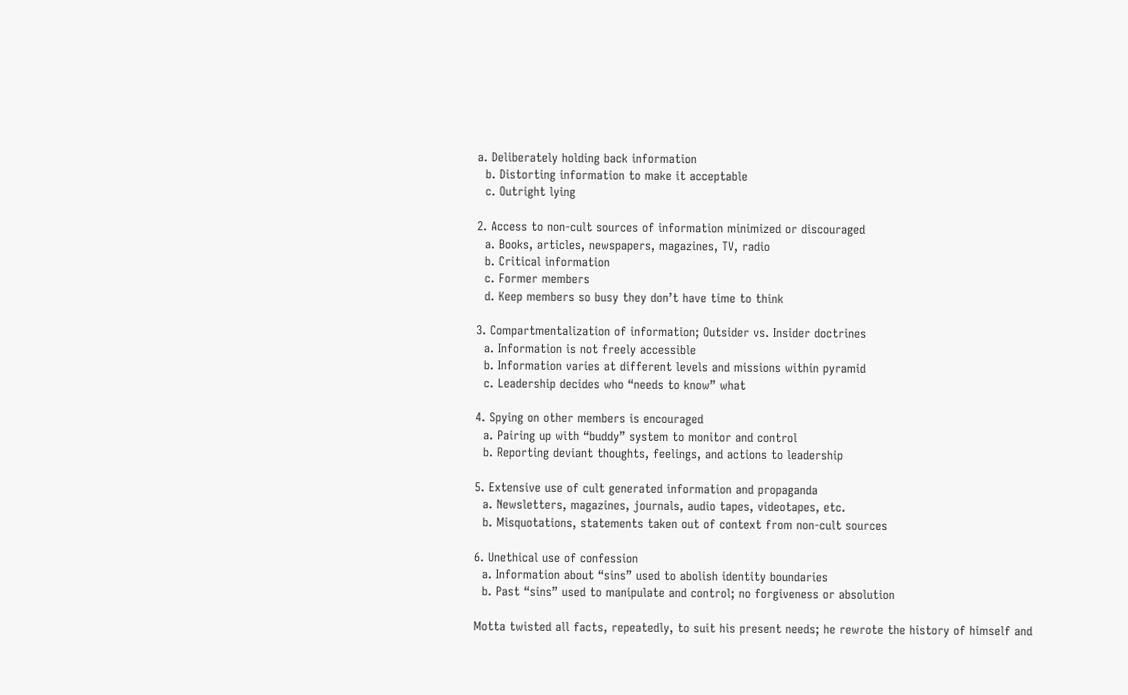a. Deliberately holding back information
  b. Distorting information to make it acceptable
  c. Outright lying

2. Access to non-cult sources of information minimized or discouraged
  a. Books, articles, newspapers, magazines, TV, radio
  b. Critical information
  c. Former members
  d. Keep members so busy they don’t have time to think

3. Compartmentalization of information; Outsider vs. Insider doctrines
  a. Information is not freely accessible
  b. Information varies at different levels and missions within pyramid
  c. Leadership decides who “needs to know” what

4. Spying on other members is encouraged
  a. Pairing up with “buddy” system to monitor and control
  b. Reporting deviant thoughts, feelings, and actions to leadership

5. Extensive use of cult generated information and propaganda
  a. Newsletters, magazines, journals, audio tapes, videotapes, etc.
  b. Misquotations, statements taken out of context from non-cult sources

6. Unethical use of confession
  a. Information about “sins” used to abolish identity boundaries
  b. Past “sins” used to manipulate and control; no forgiveness or absolution

Motta twisted all facts, repeatedly, to suit his present needs; he rewrote the history of himself and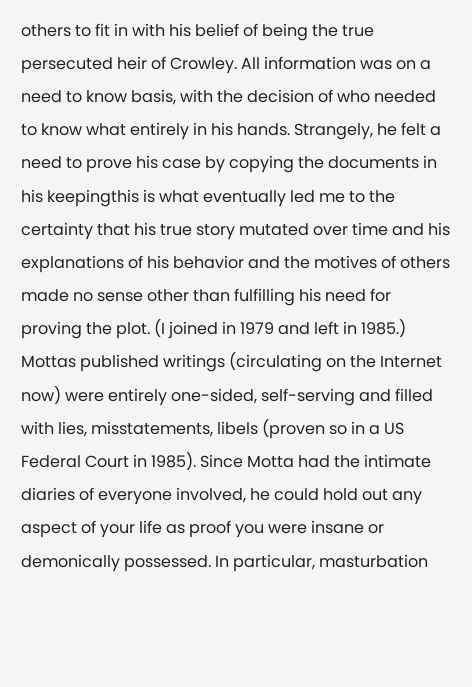others to fit in with his belief of being the true persecuted heir of Crowley. All information was on a need to know basis, with the decision of who needed to know what entirely in his hands. Strangely, he felt a need to prove his case by copying the documents in his keepingthis is what eventually led me to the certainty that his true story mutated over time and his explanations of his behavior and the motives of others made no sense other than fulfilling his need for proving the plot. (I joined in 1979 and left in 1985.) Mottas published writings (circulating on the Internet now) were entirely one-sided, self-serving and filled with lies, misstatements, libels (proven so in a US Federal Court in 1985). Since Motta had the intimate diaries of everyone involved, he could hold out any aspect of your life as proof you were insane or demonically possessed. In particular, masturbation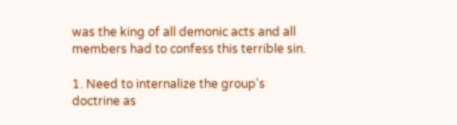was the king of all demonic acts and all members had to confess this terrible sin.

1. Need to internalize the group's doctrine as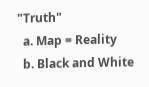"Truth"
  a. Map = Reality
  b. Black and White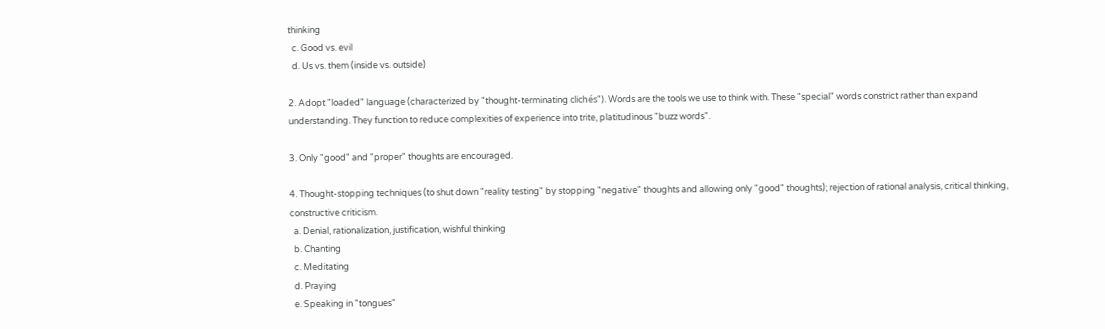thinking
  c. Good vs. evil
  d. Us vs. them (inside vs. outside)

2. Adopt "loaded" language (characterized by "thought-terminating clichés"). Words are the tools we use to think with. These "special" words constrict rather than expand understanding. They function to reduce complexities of experience into trite, platitudinous "buzz words".

3. Only "good" and "proper" thoughts are encouraged.

4. Thought-stopping techniques (to shut down "reality testing" by stopping "negative" thoughts and allowing only "good" thoughts); rejection of rational analysis, critical thinking, constructive criticism.
  a. Denial, rationalization, justification, wishful thinking
  b. Chanting
  c. Meditating
  d. Praying
  e. Speaking in "tongues"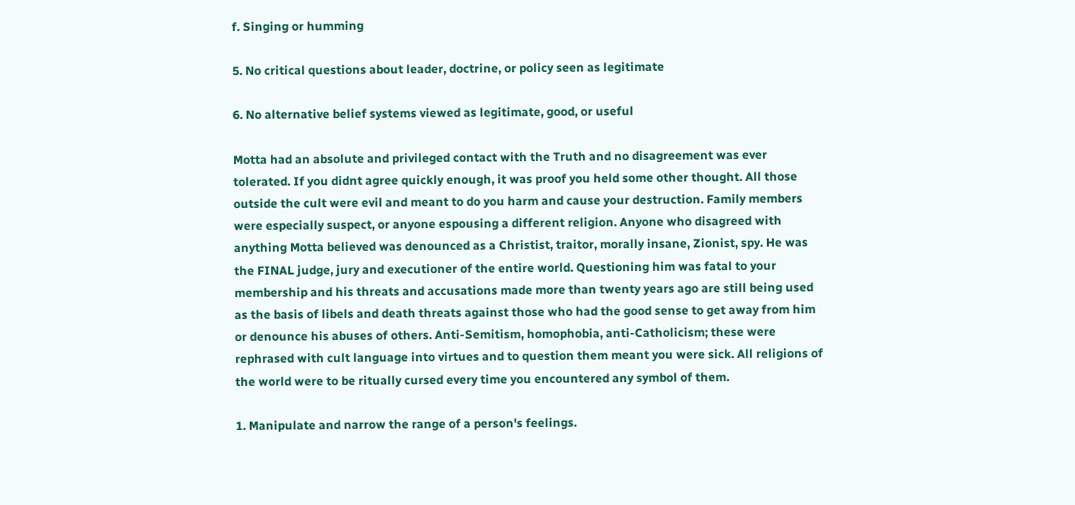f. Singing or humming

5. No critical questions about leader, doctrine, or policy seen as legitimate

6. No alternative belief systems viewed as legitimate, good, or useful

Motta had an absolute and privileged contact with the Truth and no disagreement was ever tolerated. If you didnt agree quickly enough, it was proof you held some other thought. All those outside the cult were evil and meant to do you harm and cause your destruction. Family members were especially suspect, or anyone espousing a different religion. Anyone who disagreed with anything Motta believed was denounced as a Christist, traitor, morally insane, Zionist, spy. He was the FINAL judge, jury and executioner of the entire world. Questioning him was fatal to your membership and his threats and accusations made more than twenty years ago are still being used as the basis of libels and death threats against those who had the good sense to get away from him or denounce his abuses of others. Anti-Semitism, homophobia, anti-Catholicism; these were rephrased with cult language into virtues and to question them meant you were sick. All religions of the world were to be ritually cursed every time you encountered any symbol of them.

1. Manipulate and narrow the range of a person's feelings.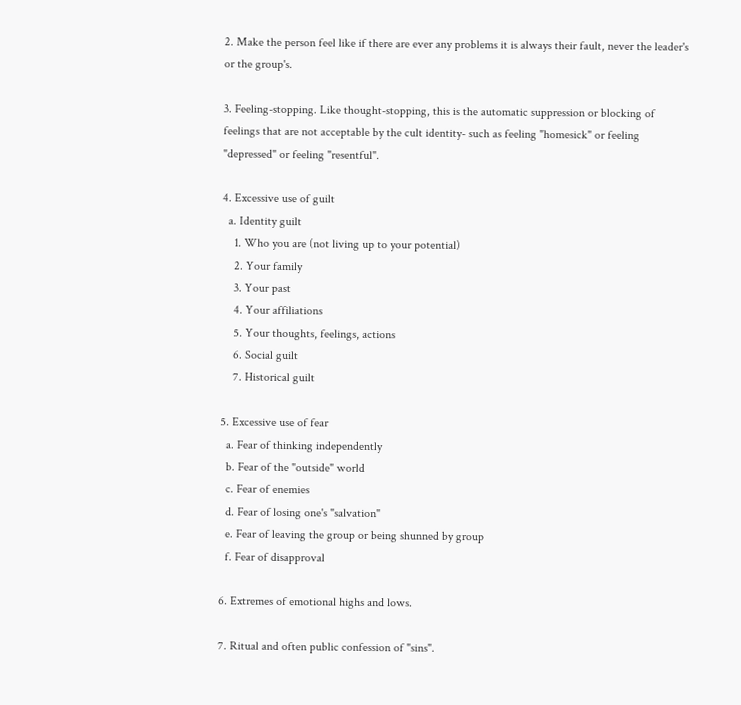2. Make the person feel like if there are ever any problems it is always their fault, never the leader's or the group's.

3. Feeling-stopping. Like thought-stopping, this is the automatic suppression or blocking of feelings that are not acceptable by the cult identity- such as feeling "homesick" or feeling "depressed" or feeling "resentful".

4. Excessive use of guilt
  a. Identity guilt
    1. Who you are (not living up to your potential)
    2. Your family
    3. Your past
    4. Your affiliations
    5. Your thoughts, feelings, actions
    6. Social guilt
    7. Historical guilt

5. Excessive use of fear
  a. Fear of thinking independently
  b. Fear of the "outside" world
  c. Fear of enemies
  d. Fear of losing one's "salvation"
  e. Fear of leaving the group or being shunned by group
  f. Fear of disapproval

6. Extremes of emotional highs and lows.

7. Ritual and often public confession of "sins".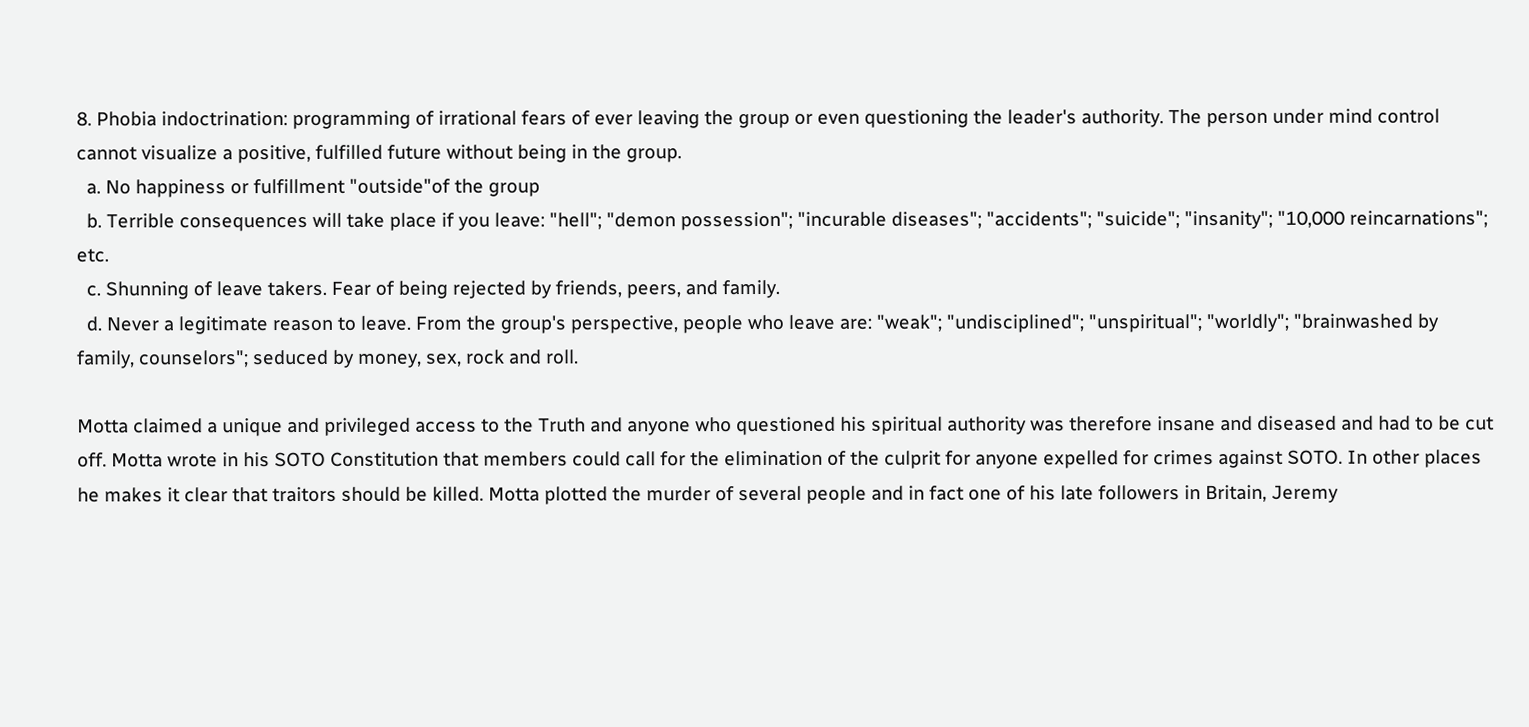8. Phobia indoctrination: programming of irrational fears of ever leaving the group or even questioning the leader's authority. The person under mind control cannot visualize a positive, fulfilled future without being in the group.
  a. No happiness or fulfillment "outside"of the group
  b. Terrible consequences will take place if you leave: "hell"; "demon possession"; "incurable diseases"; "accidents"; "suicide"; "insanity"; "10,000 reincarnations"; etc.
  c. Shunning of leave takers. Fear of being rejected by friends, peers, and family.
  d. Never a legitimate reason to leave. From the group's perspective, people who leave are: "weak"; "undisciplined"; "unspiritual"; "worldly"; "brainwashed by family, counselors"; seduced by money, sex, rock and roll.

Motta claimed a unique and privileged access to the Truth and anyone who questioned his spiritual authority was therefore insane and diseased and had to be cut off. Motta wrote in his SOTO Constitution that members could call for the elimination of the culprit for anyone expelled for crimes against SOTO. In other places he makes it clear that traitors should be killed. Motta plotted the murder of several people and in fact one of his late followers in Britain, Jeremy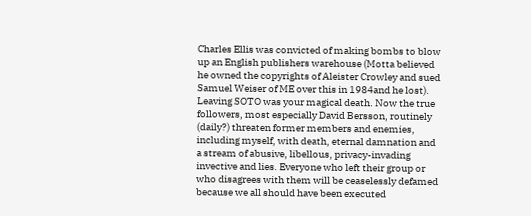Charles Ellis was convicted of making bombs to blow up an English publishers warehouse (Motta believed he owned the copyrights of Aleister Crowley and sued Samuel Weiser of ME over this in 1984and he lost). Leaving SOTO was your magical death. Now the true followers, most especially David Bersson, routinely (daily?) threaten former members and enemies, including myself, with death, eternal damnation and a stream of abusive, libellous, privacy-invading invective and lies. Everyone who left their group or who disagrees with them will be ceaselessly defamed because we all should have been executed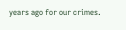years ago for our crimes.